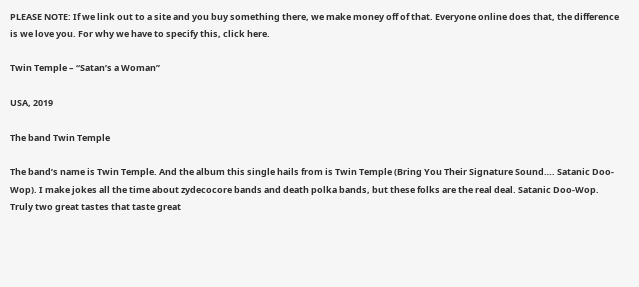PLEASE NOTE: If we link out to a site and you buy something there, we make money off of that. Everyone online does that, the difference is we love you. For why we have to specify this, click here.

Twin Temple – “Satan’s a Woman”

USA, 2019

The band Twin Temple

The band’s name is Twin Temple. And the album this single hails from is Twin Temple (Bring You Their Signature Sound…. Satanic Doo-Wop). I make jokes all the time about zydecocore bands and death polka bands, but these folks are the real deal. Satanic Doo-Wop. Truly two great tastes that taste great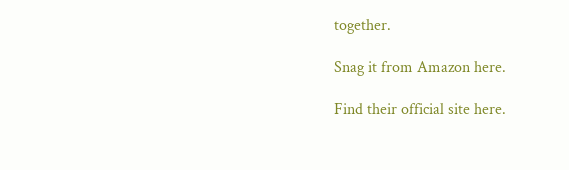together.

Snag it from Amazon here.

Find their official site here.